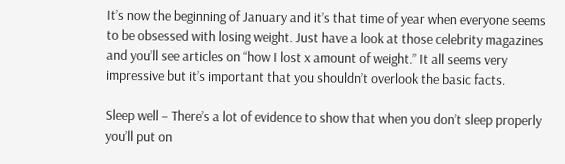It’s now the beginning of January and it’s that time of year when everyone seems to be obsessed with losing weight. Just have a look at those celebrity magazines and you’ll see articles on “how I lost x amount of weight.” It all seems very impressive but it’s important that you shouldn’t overlook the basic facts.

Sleep well – There’s a lot of evidence to show that when you don’t sleep properly you’ll put on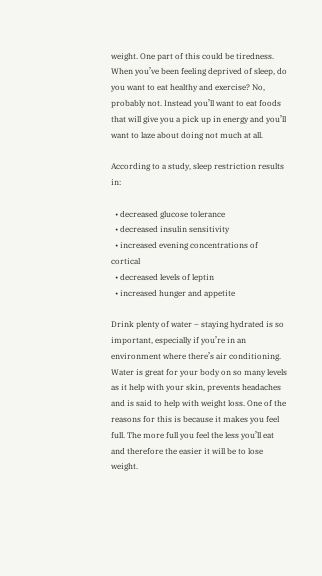weight. One part of this could be tiredness. When you’ve been feeling deprived of sleep, do you want to eat healthy and exercise? No, probably not. Instead you’ll want to eat foods that will give you a pick up in energy and you’ll want to laze about doing not much at all.

According to a study, sleep restriction results in:

  • decreased glucose tolerance
  • decreased insulin sensitivity
  • increased evening concentrations of cortical
  • decreased levels of leptin
  • increased hunger and appetite

Drink plenty of water – staying hydrated is so important, especially if you’re in an environment where there’s air conditioning. Water is great for your body on so many levels as it help with your skin, prevents headaches and is said to help with weight loss. One of the reasons for this is because it makes you feel full. The more full you feel the less you’ll eat and therefore the easier it will be to lose weight.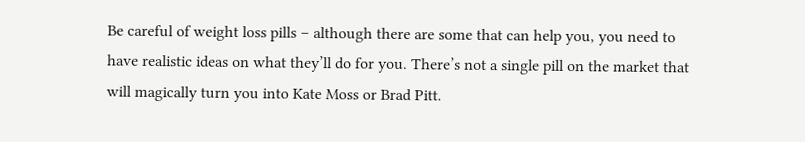Be careful of weight loss pills – although there are some that can help you, you need to have realistic ideas on what they’ll do for you. There’s not a single pill on the market that will magically turn you into Kate Moss or Brad Pitt.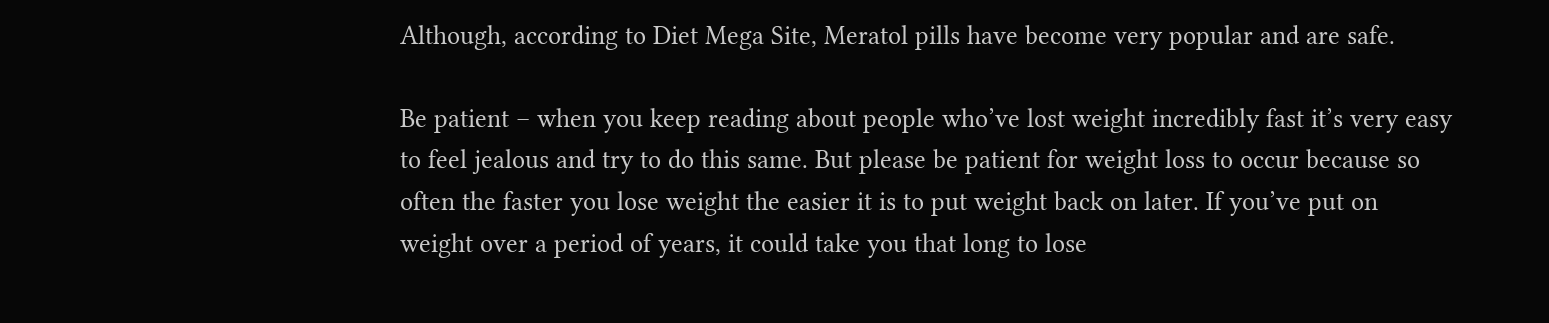Although, according to Diet Mega Site, Meratol pills have become very popular and are safe.

Be patient – when you keep reading about people who’ve lost weight incredibly fast it’s very easy to feel jealous and try to do this same. But please be patient for weight loss to occur because so often the faster you lose weight the easier it is to put weight back on later. If you’ve put on weight over a period of years, it could take you that long to lose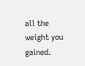all the weight you gained.